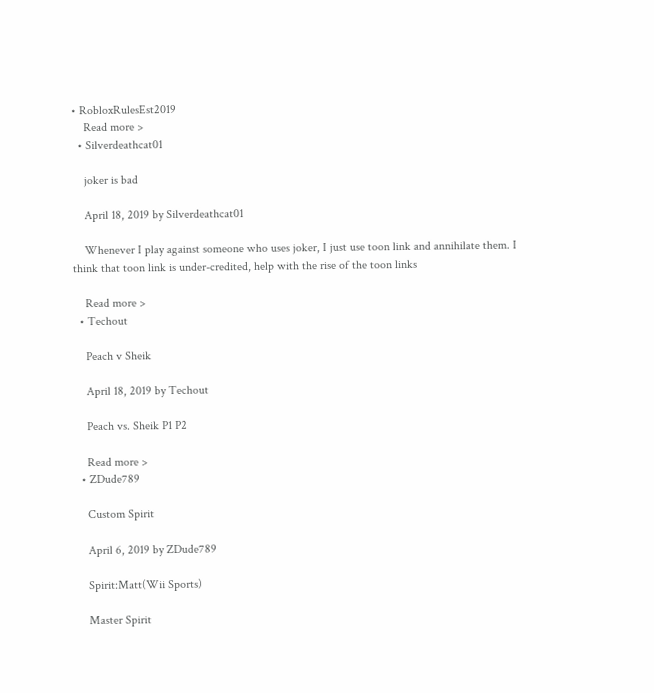• RobloxRulesEst2019
    Read more >
  • Silverdeathcat01

    joker is bad

    April 18, 2019 by Silverdeathcat01

    Whenever I play against someone who uses joker, I just use toon link and annihilate them. I think that toon link is under-credited, help with the rise of the toon links

    Read more >
  • Techout

    Peach v Sheik

    April 18, 2019 by Techout

    Peach vs. Sheik P1 P2

    Read more >
  • ZDude789

    Custom Spirit

    April 6, 2019 by ZDude789

    Spirit:Matt(Wii Sports)

    Master Spirit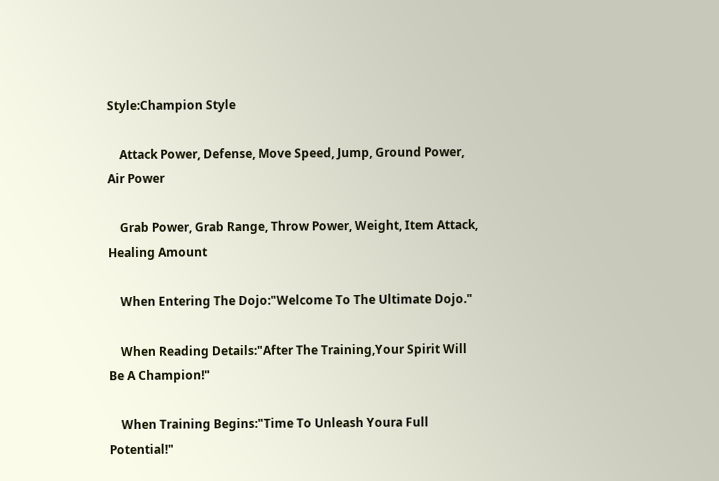Style:Champion Style

    Attack Power, Defense, Move Speed, Jump, Ground Power, Air Power

    Grab Power, Grab Range, Throw Power, Weight, Item Attack, Healing Amount

    When Entering The Dojo:"Welcome To The Ultimate Dojo."

    When Reading Details:"After The Training,Your Spirit Will Be A Champion!"

    When Training Begins:"Time To Unleash Youra Full Potential!"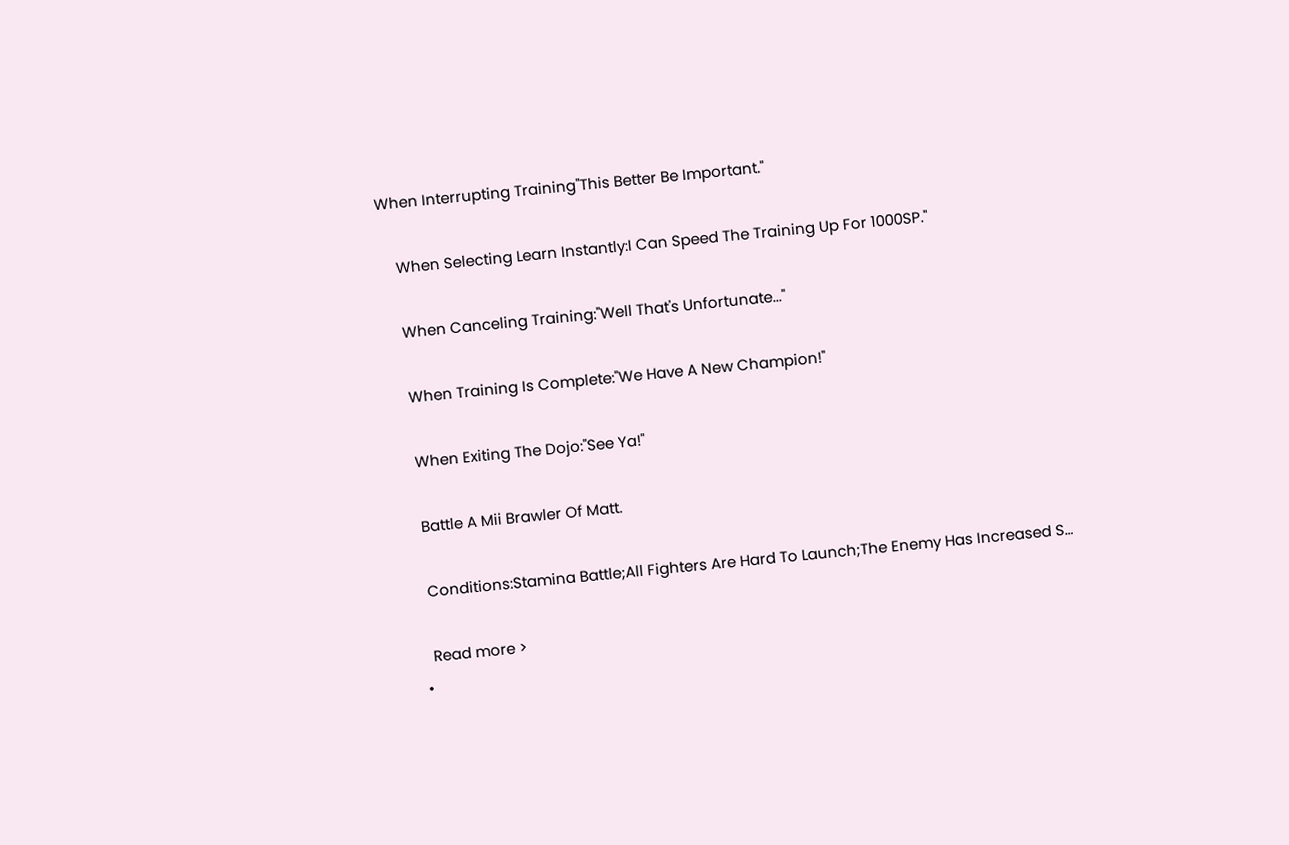When Interrupting Training"This Better Be Important."

    When Selecting Learn Instantly:I Can Speed The Training Up For 1000SP."

    When Canceling Training:"Well That's Unfortunate..."

    When Training Is Complete:"We Have A New Champion!"

    When Exiting The Dojo:"See Ya!"

    Battle A Mii Brawler Of Matt.

    Conditions:Stamina Battle;All Fighters Are Hard To Launch;The Enemy Has Increased S…

    Read more >
  •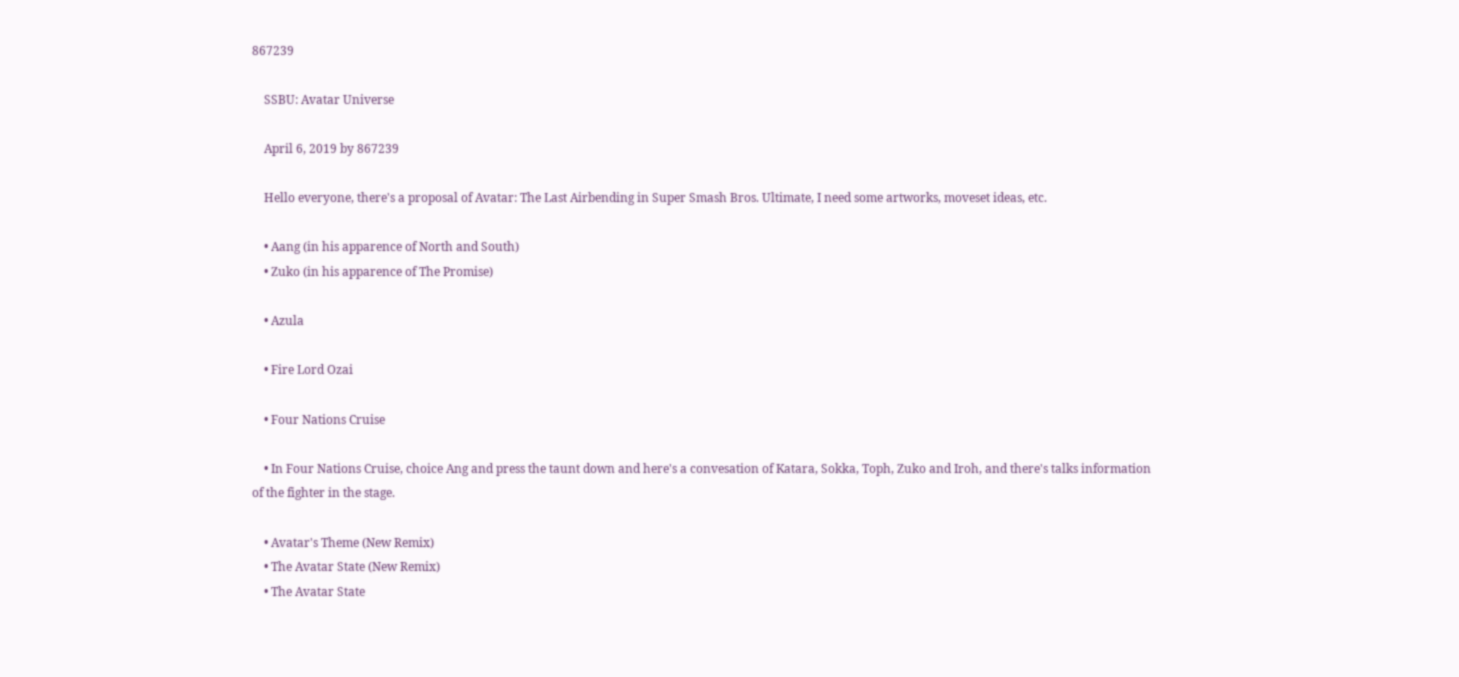867239

    SSBU: Avatar Universe

    April 6, 2019 by 867239

    Hello everyone, there's a proposal of Avatar: The Last Airbending in Super Smash Bros. Ultimate, I need some artworks, moveset ideas, etc.

    • Aang (in his apparence of North and South)
    • Zuko (in his apparence of The Promise)

    • Azula

    • Fire Lord Ozai

    • Four Nations Cruise

    • In Four Nations Cruise, choice Ang and press the taunt down and here's a convesation of Katara, Sokka, Toph, Zuko and Iroh, and there's talks information of the fighter in the stage.

    • Avatar's Theme (New Remix)
    • The Avatar State (New Remix)
    • The Avatar State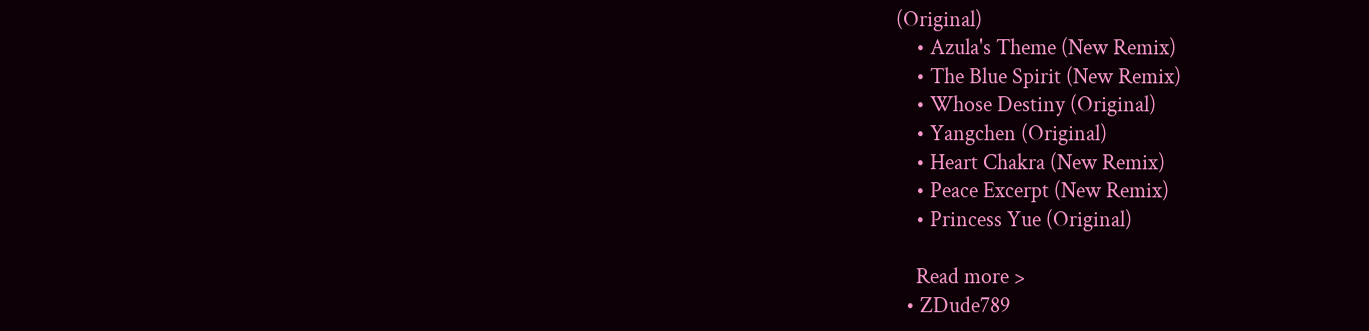(Original)
    • Azula's Theme (New Remix)
    • The Blue Spirit (New Remix)
    • Whose Destiny (Original)
    • Yangchen (Original)
    • Heart Chakra (New Remix)
    • Peace Excerpt (New Remix)
    • Princess Yue (Original)

    Read more >
  • ZDude789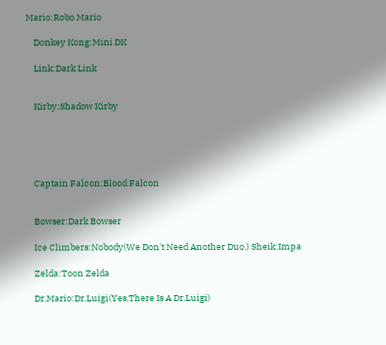Mario:Robo Mario

    Donkey Kong:Mini DK

    Link:Dark Link


    Kirby:Shadow Kirby





    Captain Falcon:Blood Falcon


    Bowser:Dark Bowser

    Ice Climbers:Nobody(We Don't Need Another Duo.) Sheik:Impa

    Zelda:Toon Zelda

    Dr.Mario:Dr.Luigi(Yes,There Is A Dr.Luigi)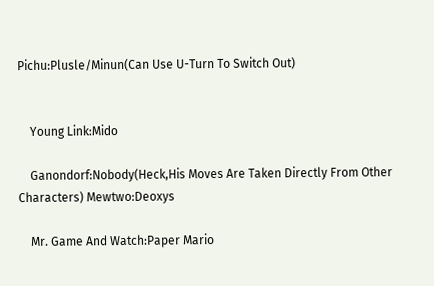Pichu:Plusle/Minun(Can Use U-Turn To Switch Out)


    Young Link:Mido

    Ganondorf:Nobody(Heck,His Moves Are Taken Directly From Other Characters) Mewtwo:Deoxys

    Mr. Game And Watch:Paper Mario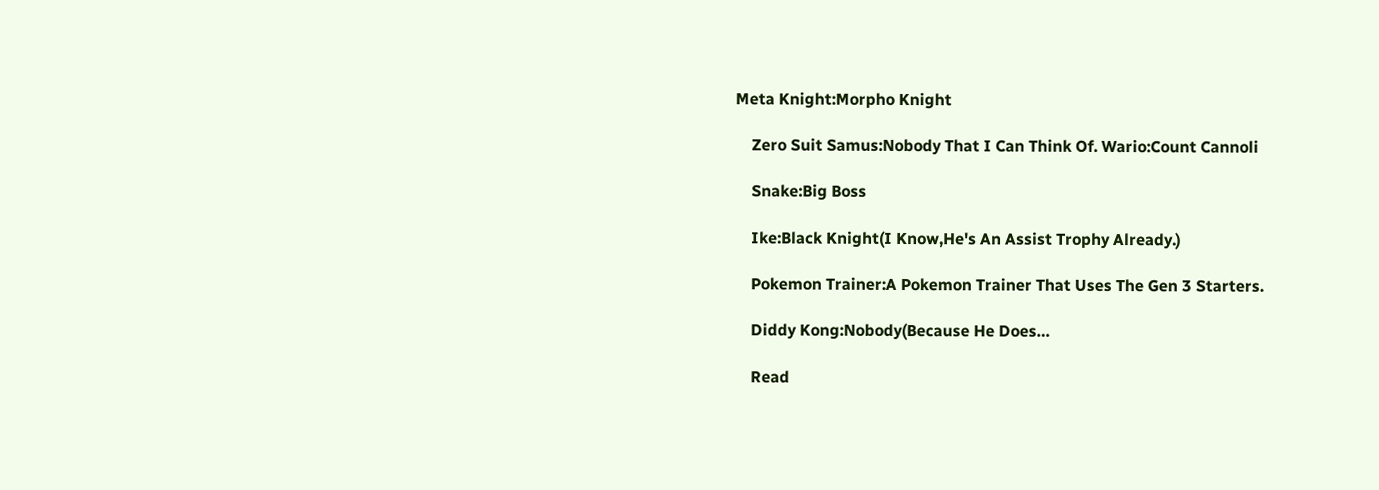Meta Knight:Morpho Knight

    Zero Suit Samus:Nobody That I Can Think Of. Wario:Count Cannoli

    Snake:Big Boss

    Ike:Black Knight(I Know,He's An Assist Trophy Already.)

    Pokemon Trainer:A Pokemon Trainer That Uses The Gen 3 Starters.

    Diddy Kong:Nobody(Because He Does…

    Read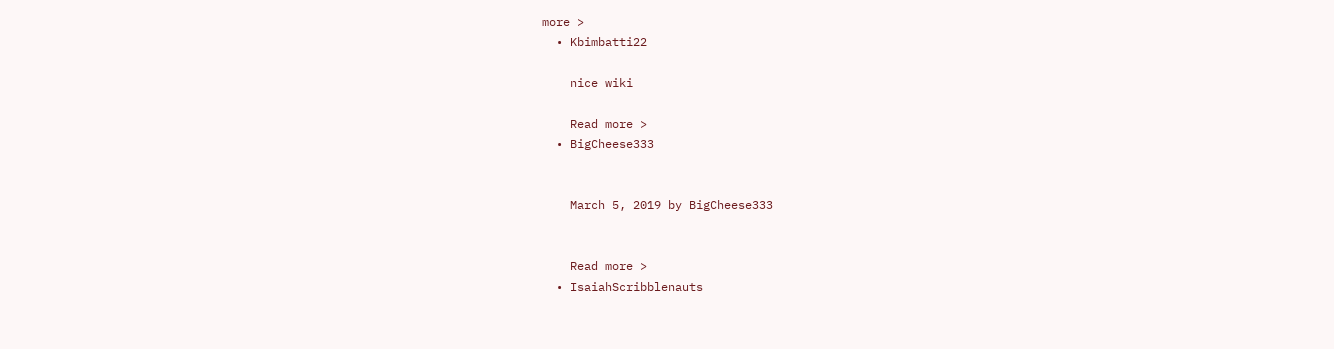more >
  • Kbimbatti22

    nice wiki

    Read more >
  • BigCheese333


    March 5, 2019 by BigCheese333


    Read more >
  • IsaiahScribblenauts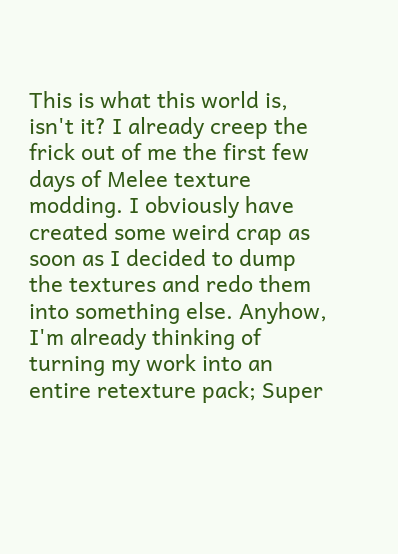This is what this world is, isn't it? I already creep the frick out of me the first few days of Melee texture modding. I obviously have created some weird crap as soon as I decided to dump the textures and redo them into something else. Anyhow, I'm already thinking of turning my work into an entire retexture pack; Super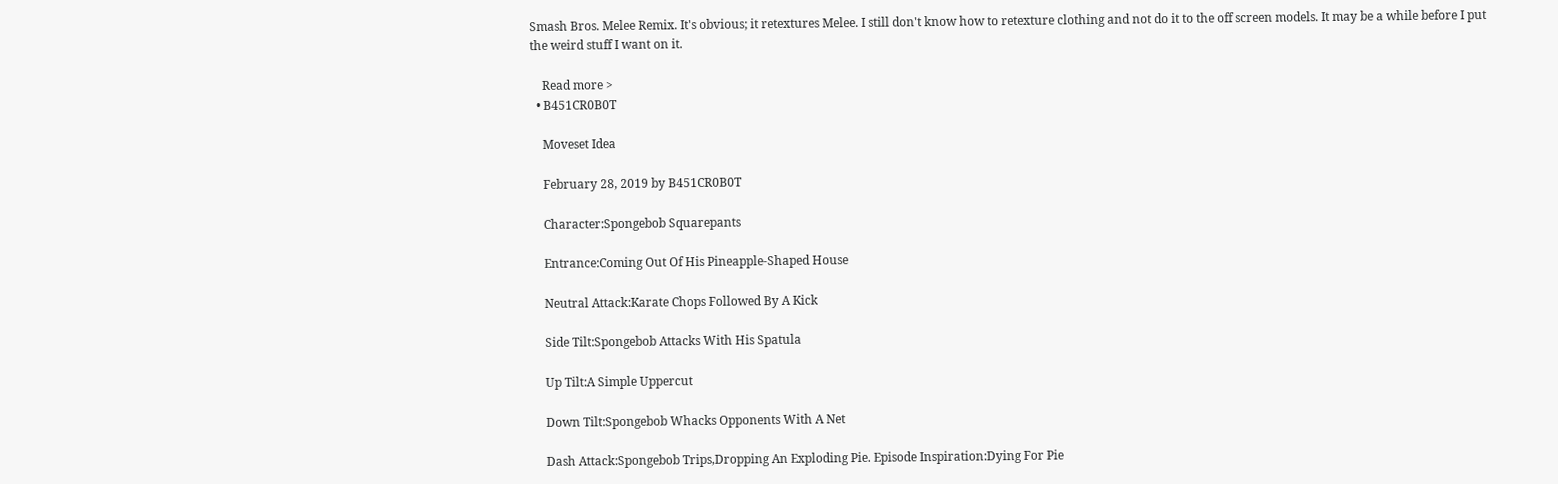Smash Bros. Melee Remix. It's obvious; it retextures Melee. I still don't know how to retexture clothing and not do it to the off screen models. It may be a while before I put the weird stuff I want on it.

    Read more >
  • B451CR0B0T

    Moveset Idea

    February 28, 2019 by B451CR0B0T

    Character:Spongebob Squarepants

    Entrance:Coming Out Of His Pineapple-Shaped House

    Neutral Attack:Karate Chops Followed By A Kick

    Side Tilt:Spongebob Attacks With His Spatula

    Up Tilt:A Simple Uppercut

    Down Tilt:Spongebob Whacks Opponents With A Net

    Dash Attack:Spongebob Trips,Dropping An Exploding Pie. Episode Inspiration:Dying For Pie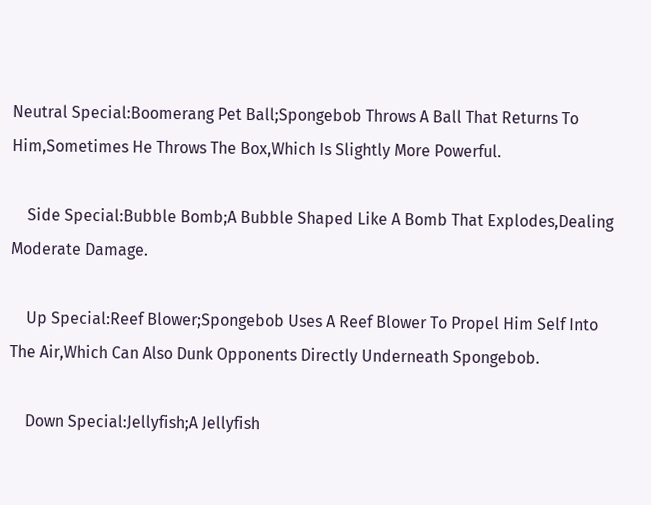Neutral Special:Boomerang Pet Ball;Spongebob Throws A Ball That Returns To Him,Sometimes He Throws The Box,Which Is Slightly More Powerful.

    Side Special:Bubble Bomb;A Bubble Shaped Like A Bomb That Explodes,Dealing Moderate Damage.

    Up Special:Reef Blower;Spongebob Uses A Reef Blower To Propel Him Self Into The Air,Which Can Also Dunk Opponents Directly Underneath Spongebob.

    Down Special:Jellyfish;A Jellyfish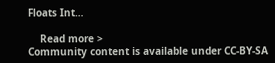Floats Int…

    Read more >
Community content is available under CC-BY-SA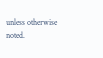unless otherwise noted.